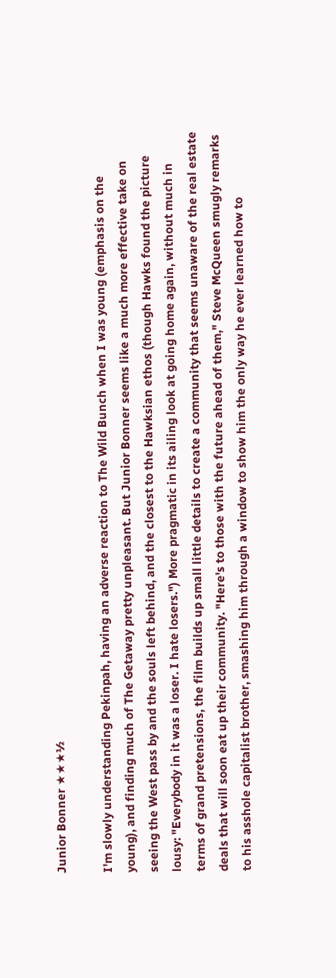Junior Bonner ★★★½

I'm slowly understanding Pekinpah, having an adverse reaction to The Wild Bunch when I was young (emphasis on the young), and finding much of The Getaway pretty unpleasant. But Junior Bonner seems like a much more effective take on seeing the West pass by and the souls left behind, and the closest to the Hawksian ethos (though Hawks found the picture lousy: "Everybody in it was a loser. I hate losers.") More pragmatic in its ailing look at going home again, without much in terms of grand pretensions, the film builds up small little details to create a community that seems unaware of the real estate deals that will soon eat up their community. "Here's to those with the future ahead of them," Steve McQueen smugly remarks to his asshole capitalist brother, smashing him through a window to show him the only way he ever learned how to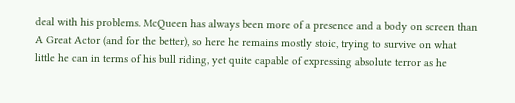deal with his problems. McQueen has always been more of a presence and a body on screen than A Great Actor (and for the better), so here he remains mostly stoic, trying to survive on what little he can in terms of his bull riding, yet quite capable of expressing absolute terror as he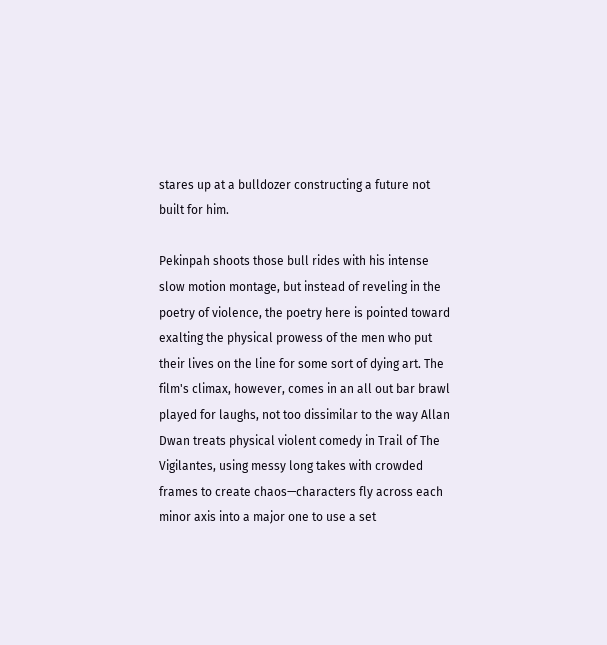stares up at a bulldozer constructing a future not built for him.

Pekinpah shoots those bull rides with his intense slow motion montage, but instead of reveling in the poetry of violence, the poetry here is pointed toward exalting the physical prowess of the men who put their lives on the line for some sort of dying art. The film's climax, however, comes in an all out bar brawl played for laughs, not too dissimilar to the way Allan Dwan treats physical violent comedy in Trail of The Vigilantes, using messy long takes with crowded frames to create chaos—characters fly across each minor axis into a major one to use a set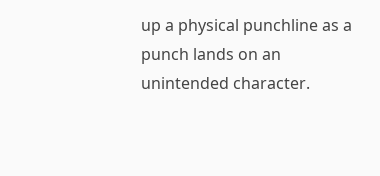up a physical punchline as a punch lands on an unintended character.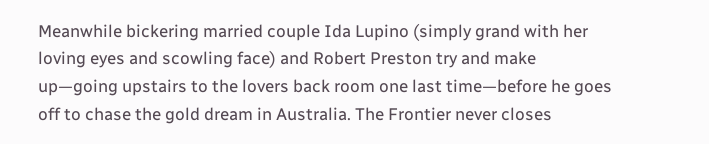Meanwhile bickering married couple Ida Lupino (simply grand with her loving eyes and scowling face) and Robert Preston try and make up—going upstairs to the lovers back room one last time—before he goes off to chase the gold dream in Australia. The Frontier never closes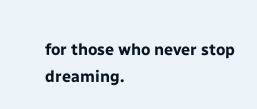for those who never stop dreaming.